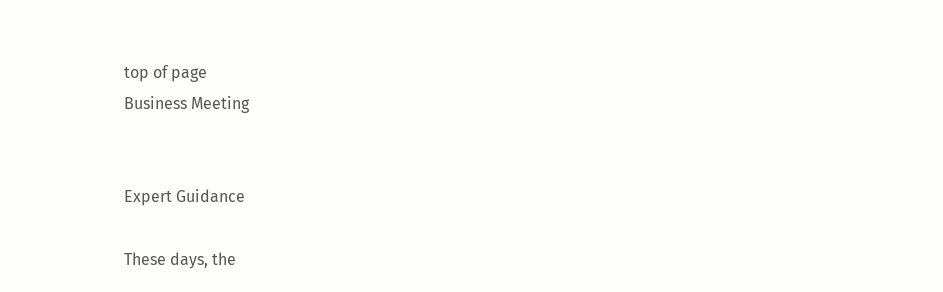top of page
Business Meeting


Expert Guidance

These days, the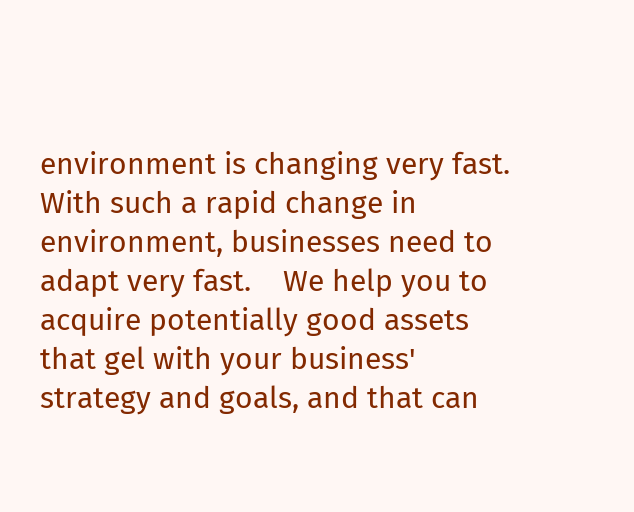environment is changing very fast.  With such a rapid change in environment, businesses need to adapt very fast.    We help you to acquire potentially good assets that gel with your business' strategy and goals, and that can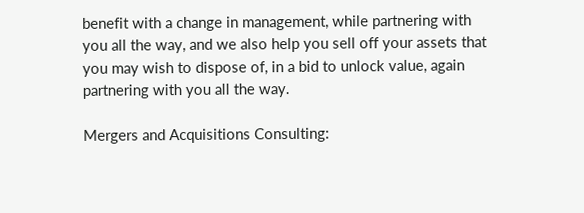benefit with a change in management, while partnering with you all the way, and we also help you sell off your assets that you may wish to dispose of, in a bid to unlock value, again partnering with you all the way.

Mergers and Acquisitions Consulting: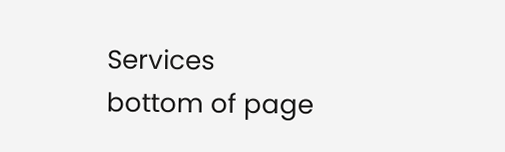Services
bottom of page